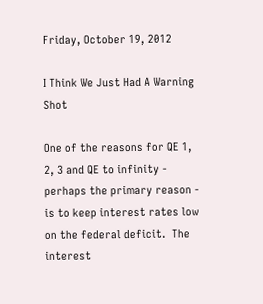Friday, October 19, 2012

I Think We Just Had A Warning Shot

One of the reasons for QE 1, 2, 3 and QE to infinity - perhaps the primary reason - is to keep interest rates low on the federal deficit.  The interest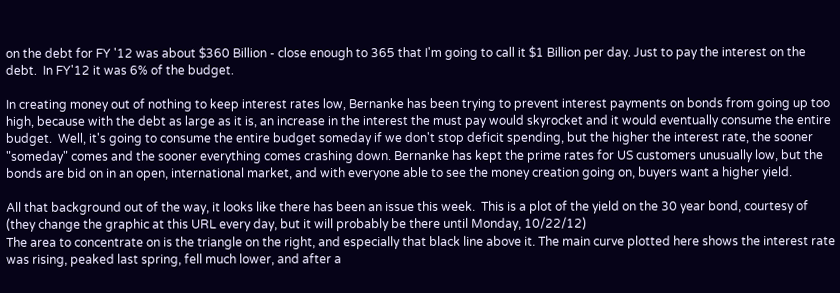on the debt for FY '12 was about $360 Billion - close enough to 365 that I'm going to call it $1 Billion per day. Just to pay the interest on the debt.  In FY'12 it was 6% of the budget.

In creating money out of nothing to keep interest rates low, Bernanke has been trying to prevent interest payments on bonds from going up too high, because with the debt as large as it is, an increase in the interest the must pay would skyrocket and it would eventually consume the entire budget.  Well, it's going to consume the entire budget someday if we don't stop deficit spending, but the higher the interest rate, the sooner "someday" comes and the sooner everything comes crashing down. Bernanke has kept the prime rates for US customers unusually low, but the bonds are bid on in an open, international market, and with everyone able to see the money creation going on, buyers want a higher yield.

All that background out of the way, it looks like there has been an issue this week.  This is a plot of the yield on the 30 year bond, courtesy of  (they change the graphic at this URL every day, but it will probably be there until Monday, 10/22/12)
The area to concentrate on is the triangle on the right, and especially that black line above it. The main curve plotted here shows the interest rate was rising, peaked last spring, fell much lower, and after a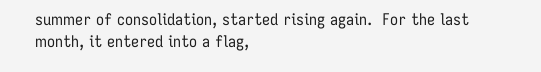summer of consolidation, started rising again.  For the last month, it entered into a flag,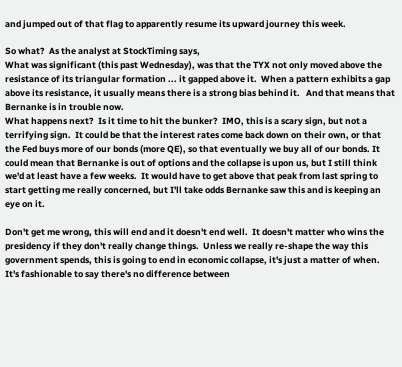and jumped out of that flag to apparently resume its upward journey this week.

So what?  As the analyst at StockTiming says,
What was significant (this past Wednesday), was that the TYX not only moved above the resistance of its triangular formation ... it gapped above it.  When a pattern exhibits a gap above its resistance, it usually means there is a strong bias behind it.   And that means that Bernanke is in trouble now.
What happens next?  Is it time to hit the bunker?  IMO, this is a scary sign, but not a terrifying sign.  It could be that the interest rates come back down on their own, or that the Fed buys more of our bonds (more QE), so that eventually we buy all of our bonds. It could mean that Bernanke is out of options and the collapse is upon us, but I still think we'd at least have a few weeks.  It would have to get above that peak from last spring to start getting me really concerned, but I'll take odds Bernanke saw this and is keeping an eye on it.

Don't get me wrong, this will end and it doesn't end well.  It doesn't matter who wins the presidency if they don't really change things.  Unless we really re-shape the way this government spends, this is going to end in economic collapse, it's just a matter of when.   It's fashionable to say there's no difference between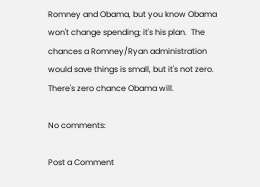Romney and Obama, but you know Obama won't change spending; it's his plan.  The chances a Romney/Ryan administration would save things is small, but it's not zero.  There's zero chance Obama will.

No comments:

Post a Comment